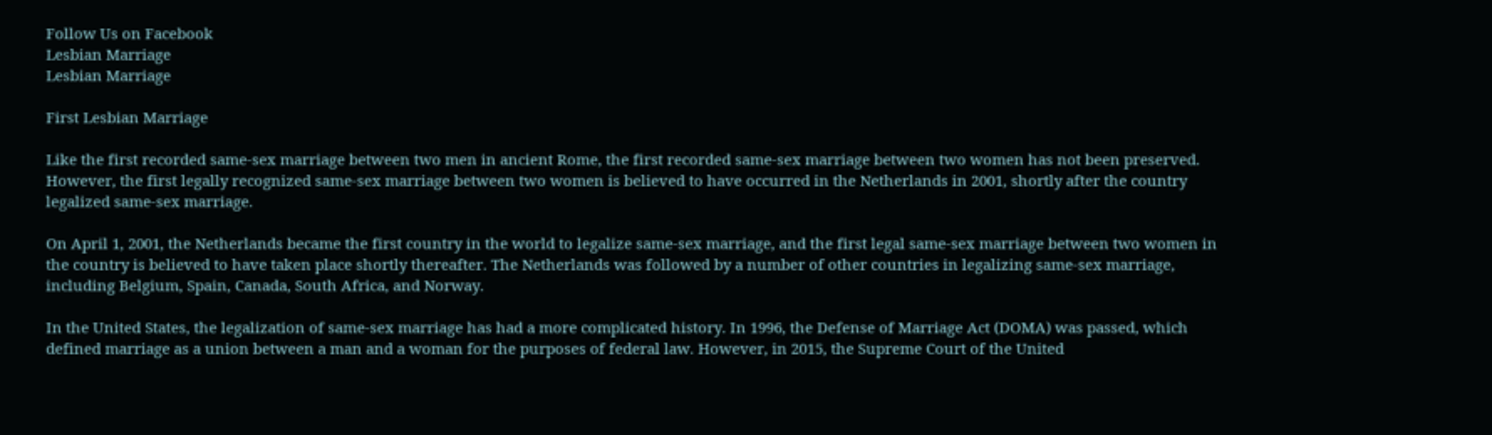Follow Us on Facebook
Lesbian Marriage
Lesbian Marriage

First Lesbian Marriage

Like the first recorded same-sex marriage between two men in ancient Rome, the first recorded same-sex marriage between two women has not been preserved. However, the first legally recognized same-sex marriage between two women is believed to have occurred in the Netherlands in 2001, shortly after the country legalized same-sex marriage.

On April 1, 2001, the Netherlands became the first country in the world to legalize same-sex marriage, and the first legal same-sex marriage between two women in the country is believed to have taken place shortly thereafter. The Netherlands was followed by a number of other countries in legalizing same-sex marriage, including Belgium, Spain, Canada, South Africa, and Norway.

In the United States, the legalization of same-sex marriage has had a more complicated history. In 1996, the Defense of Marriage Act (DOMA) was passed, which defined marriage as a union between a man and a woman for the purposes of federal law. However, in 2015, the Supreme Court of the United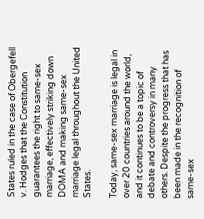States ruled in the case of Obergefell v. Hodges that the Constitution guarantees the right to same-sex marriage, effectively striking down DOMA and making same-sex marriage legal throughout the United States.

Today, same-sex marriage is legal in over 20 countries around the world, and it continues to be a topic of debate and controversy in many others. Despite the progress that has been made in the recognition of same-sex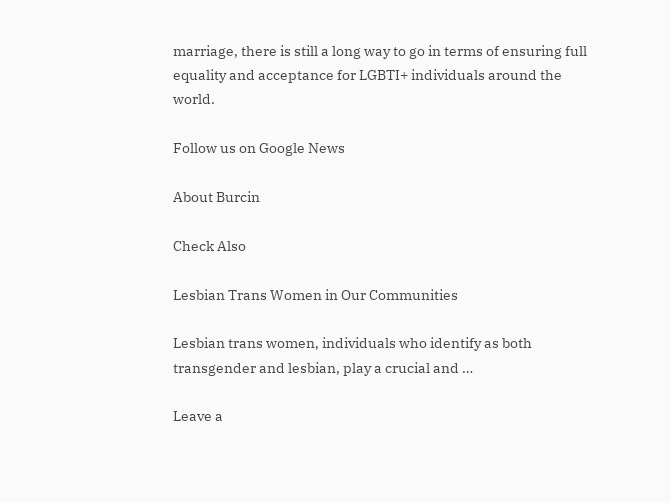marriage, there is still a long way to go in terms of ensuring full equality and acceptance for LGBTI+ individuals around the world.

Follow us on Google News

About Burcin

Check Also

Lesbian Trans Women in Our Communities

Lesbian trans women, individuals who identify as both transgender and lesbian, play a crucial and …

Leave a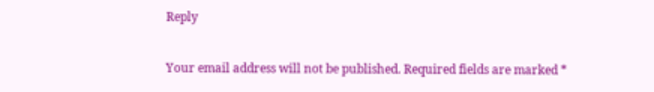Reply

Your email address will not be published. Required fields are marked *